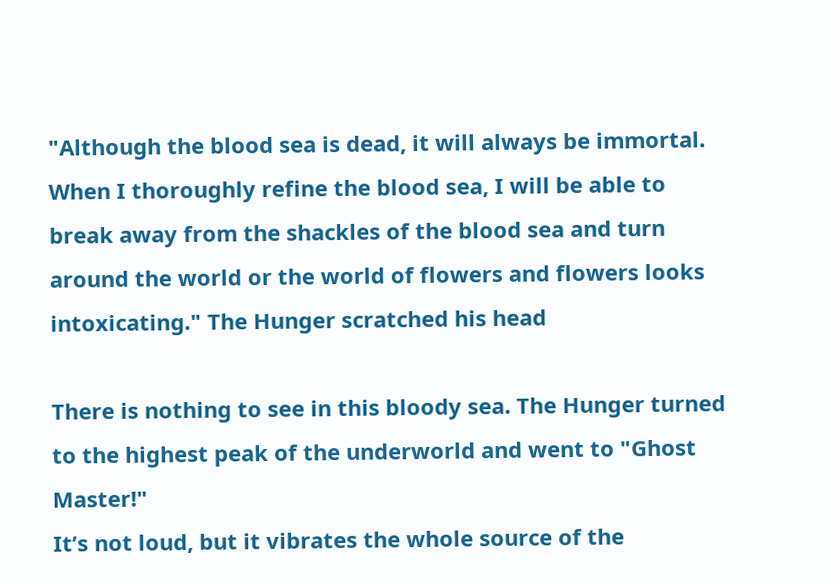"Although the blood sea is dead, it will always be immortal. When I thoroughly refine the blood sea, I will be able to break away from the shackles of the blood sea and turn around the world or the world of flowers and flowers looks intoxicating." The Hunger scratched his head

There is nothing to see in this bloody sea. The Hunger turned to the highest peak of the underworld and went to "Ghost Master!"
It’s not loud, but it vibrates the whole source of the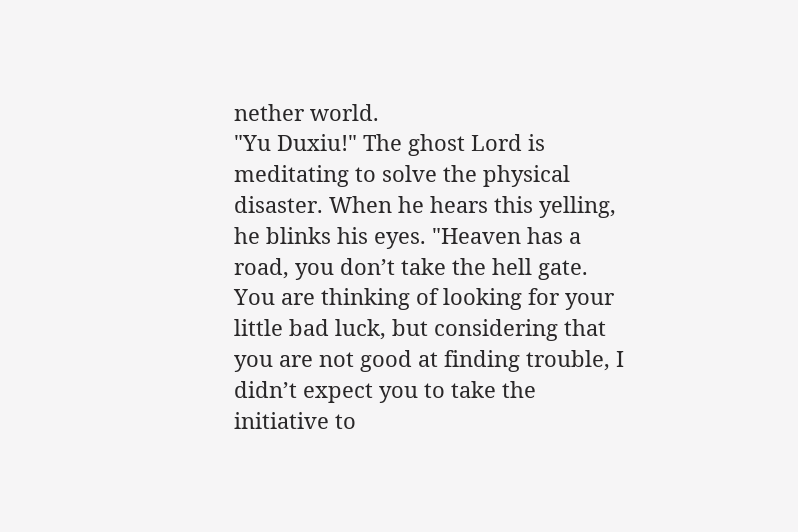nether world.
"Yu Duxiu!" The ghost Lord is meditating to solve the physical disaster. When he hears this yelling, he blinks his eyes. "Heaven has a road, you don’t take the hell gate. You are thinking of looking for your little bad luck, but considering that you are not good at finding trouble, I didn’t expect you to take the initiative to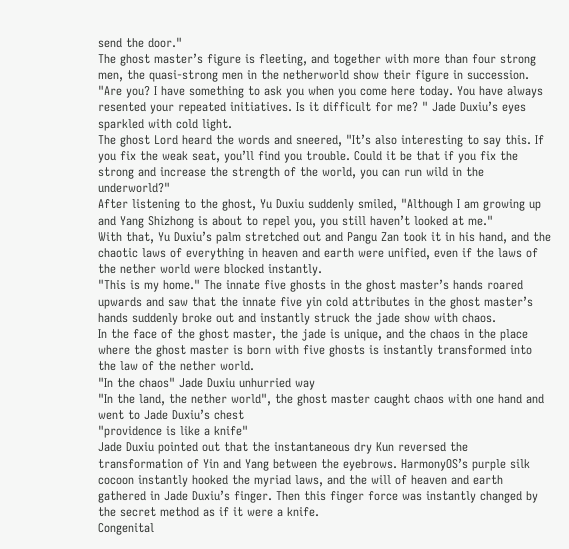send the door."
The ghost master’s figure is fleeting, and together with more than four strong men, the quasi-strong men in the netherworld show their figure in succession.
"Are you? I have something to ask you when you come here today. You have always resented your repeated initiatives. Is it difficult for me? " Jade Duxiu’s eyes sparkled with cold light.
The ghost Lord heard the words and sneered, "It’s also interesting to say this. If you fix the weak seat, you’ll find you trouble. Could it be that if you fix the strong and increase the strength of the world, you can run wild in the underworld?"
After listening to the ghost, Yu Duxiu suddenly smiled, "Although I am growing up and Yang Shizhong is about to repel you, you still haven’t looked at me."
With that, Yu Duxiu’s palm stretched out and Pangu Zan took it in his hand, and the chaotic laws of everything in heaven and earth were unified, even if the laws of the nether world were blocked instantly.
"This is my home." The innate five ghosts in the ghost master’s hands roared upwards and saw that the innate five yin cold attributes in the ghost master’s hands suddenly broke out and instantly struck the jade show with chaos.
In the face of the ghost master, the jade is unique, and the chaos in the place where the ghost master is born with five ghosts is instantly transformed into the law of the nether world.
"In the chaos" Jade Duxiu unhurried way
"In the land, the nether world", the ghost master caught chaos with one hand and went to Jade Duxiu’s chest
"providence is like a knife"
Jade Duxiu pointed out that the instantaneous dry Kun reversed the transformation of Yin and Yang between the eyebrows. HarmonyOS’s purple silk cocoon instantly hooked the myriad laws, and the will of heaven and earth gathered in Jade Duxiu’s finger. Then this finger force was instantly changed by the secret method as if it were a knife.
Congenital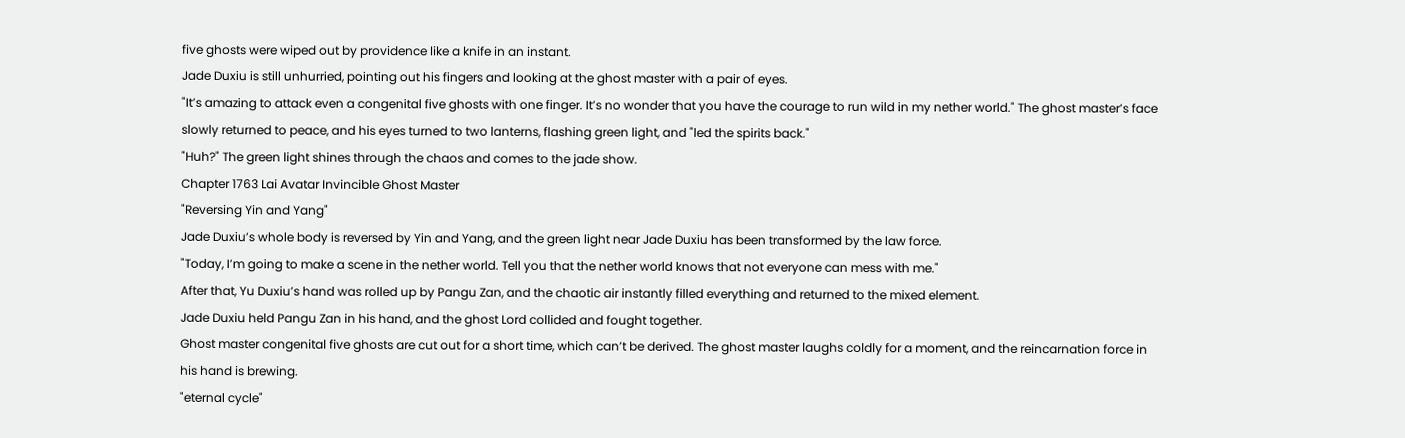five ghosts were wiped out by providence like a knife in an instant.
Jade Duxiu is still unhurried, pointing out his fingers and looking at the ghost master with a pair of eyes.
"It’s amazing to attack even a congenital five ghosts with one finger. It’s no wonder that you have the courage to run wild in my nether world." The ghost master’s face slowly returned to peace, and his eyes turned to two lanterns, flashing green light, and "led the spirits back."
"Huh?" The green light shines through the chaos and comes to the jade show.
Chapter 1763 Lai Avatar Invincible Ghost Master
"Reversing Yin and Yang"
Jade Duxiu’s whole body is reversed by Yin and Yang, and the green light near Jade Duxiu has been transformed by the law force.
"Today, I’m going to make a scene in the nether world. Tell you that the nether world knows that not everyone can mess with me."
After that, Yu Duxiu’s hand was rolled up by Pangu Zan, and the chaotic air instantly filled everything and returned to the mixed element.
Jade Duxiu held Pangu Zan in his hand, and the ghost Lord collided and fought together.
Ghost master congenital five ghosts are cut out for a short time, which can’t be derived. The ghost master laughs coldly for a moment, and the reincarnation force in his hand is brewing.
"eternal cycle"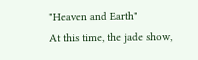"Heaven and Earth"
At this time, the jade show,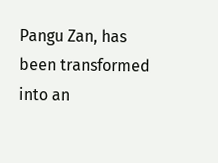Pangu Zan, has been transformed into an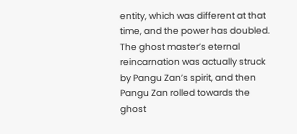entity, which was different at that time, and the power has doubled.
The ghost master’s eternal reincarnation was actually struck by Pangu Zan’s spirit, and then Pangu Zan rolled towards the ghost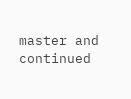master and continued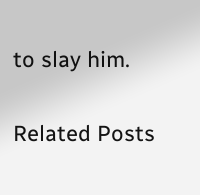to slay him.

Related Posts